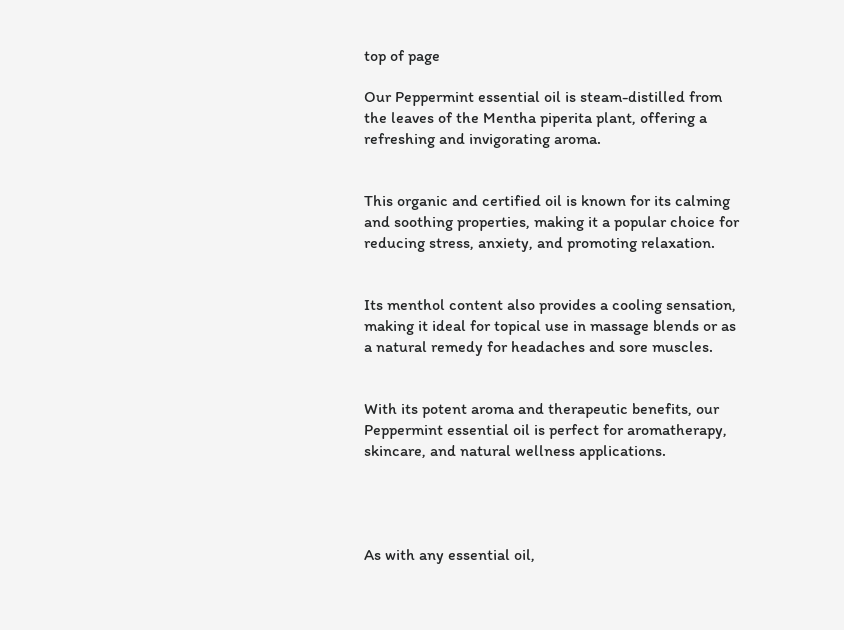top of page

Our Peppermint essential oil is steam-distilled from the leaves of the Mentha piperita plant, offering a refreshing and invigorating aroma.


This organic and certified oil is known for its calming and soothing properties, making it a popular choice for reducing stress, anxiety, and promoting relaxation.


Its menthol content also provides a cooling sensation, making it ideal for topical use in massage blends or as a natural remedy for headaches and sore muscles.


With its potent aroma and therapeutic benefits, our Peppermint essential oil is perfect for aromatherapy, skincare, and natural wellness applications.




As with any essential oil,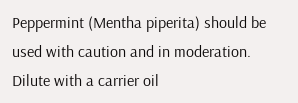Peppermint (Mentha piperita) should be used with caution and in moderation. Dilute with a carrier oil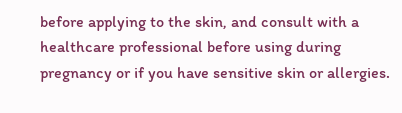before applying to the skin, and consult with a healthcare professional before using during pregnancy or if you have sensitive skin or allergies.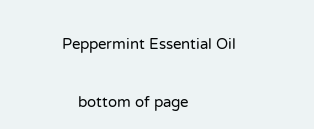Peppermint Essential Oil

    bottom of page